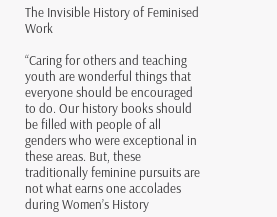The Invisible History of Feminised Work

“Caring for others and teaching youth are wonderful things that everyone should be encouraged to do. Our history books should be filled with people of all genders who were exceptional in these areas. But, these traditionally feminine pursuits are not what earns one accolades during Women’s History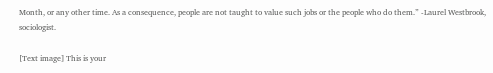Month, or any other time. As a consequence, people are not taught to value such jobs or the people who do them.” -Laurel Westbrook, sociologist.

[Text image] This is your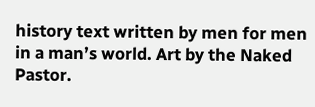history text written by men for men in a man’s world. Art by the Naked Pastor.